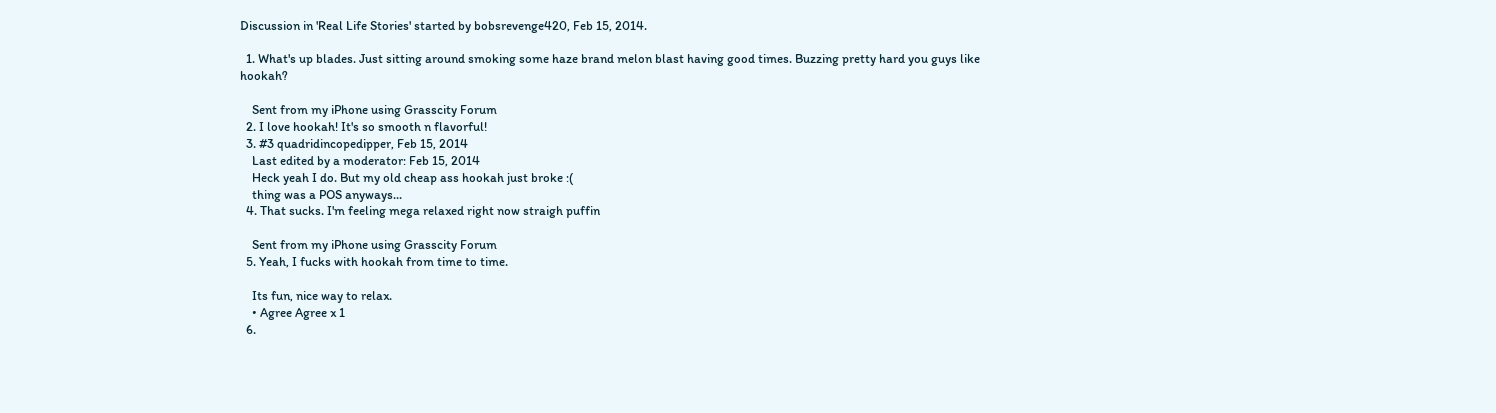Discussion in 'Real Life Stories' started by bobsrevenge420, Feb 15, 2014.

  1. What's up blades. Just sitting around smoking some haze brand melon blast having good times. Buzzing pretty hard you guys like hookah?

    Sent from my iPhone using Grasscity Forum
  2. I love hookah! It's so smooth n flavorful!
  3. #3 quadridincopedipper, Feb 15, 2014
    Last edited by a moderator: Feb 15, 2014
    Heck yeah I do. But my old cheap ass hookah just broke :(
    thing was a POS anyways...
  4. That sucks. I'm feeling mega relaxed right now straigh puffin

    Sent from my iPhone using Grasscity Forum
  5. Yeah, I fucks with hookah from time to time.

    Its fun, nice way to relax.
    • Agree Agree x 1
  6.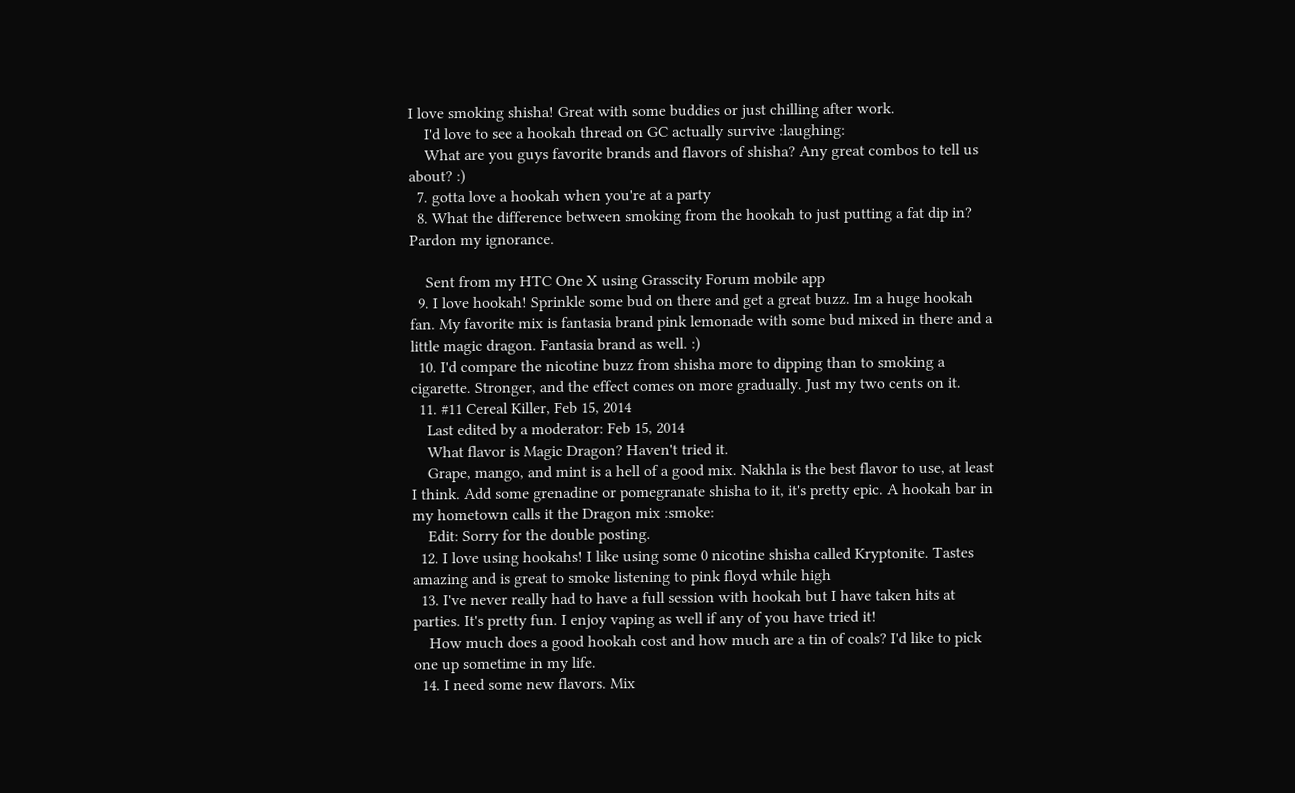I love smoking shisha! Great with some buddies or just chilling after work.
    I'd love to see a hookah thread on GC actually survive :laughing:
    What are you guys favorite brands and flavors of shisha? Any great combos to tell us about? :)
  7. gotta love a hookah when you're at a party
  8. What the difference between smoking from the hookah to just putting a fat dip in? Pardon my ignorance.

    Sent from my HTC One X using Grasscity Forum mobile app
  9. I love hookah! Sprinkle some bud on there and get a great buzz. Im a huge hookah fan. My favorite mix is fantasia brand pink lemonade with some bud mixed in there and a little magic dragon. Fantasia brand as well. :)
  10. I'd compare the nicotine buzz from shisha more to dipping than to smoking a cigarette. Stronger, and the effect comes on more gradually. Just my two cents on it.
  11. #11 Cereal Killer, Feb 15, 2014
    Last edited by a moderator: Feb 15, 2014
    What flavor is Magic Dragon? Haven't tried it.
    Grape, mango, and mint is a hell of a good mix. Nakhla is the best flavor to use, at least I think. Add some grenadine or pomegranate shisha to it, it's pretty epic. A hookah bar in my hometown calls it the Dragon mix :smoke:
    Edit: Sorry for the double posting.
  12. I love using hookahs! I like using some 0 nicotine shisha called Kryptonite. Tastes amazing and is great to smoke listening to pink floyd while high
  13. I've never really had to have a full session with hookah but I have taken hits at parties. It's pretty fun. I enjoy vaping as well if any of you have tried it!
    How much does a good hookah cost and how much are a tin of coals? I'd like to pick one up sometime in my life.
  14. I need some new flavors. Mix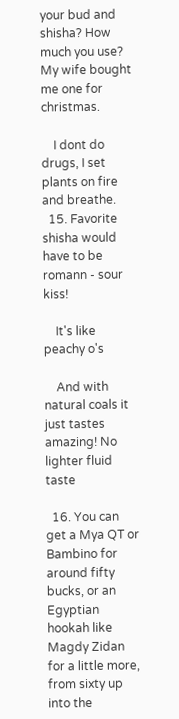your bud and shisha? How much you use? My wife bought me one for christmas.

    I dont do drugs, I set plants on fire and breathe.
  15. Favorite shisha would have to be romann - sour kiss!

    It's like peachy o's

    And with natural coals it just tastes amazing! No lighter fluid taste

  16. You can get a Mya QT or Bambino for around fifty bucks, or an Egyptian hookah like Magdy Zidan for a little more, from sixty up into the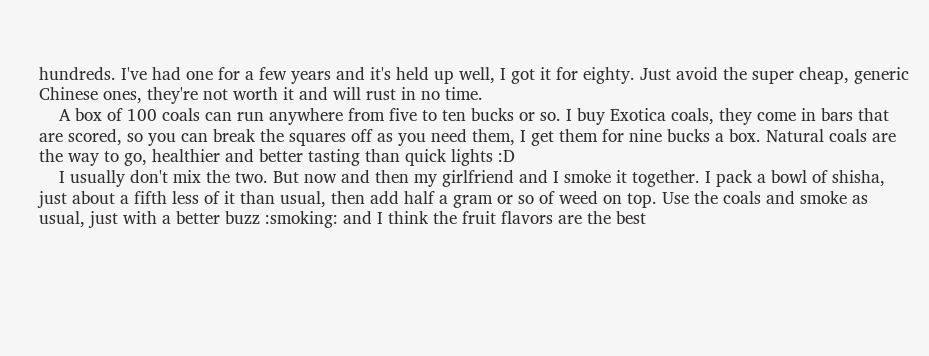hundreds. I've had one for a few years and it's held up well, I got it for eighty. Just avoid the super cheap, generic Chinese ones, they're not worth it and will rust in no time.
    A box of 100 coals can run anywhere from five to ten bucks or so. I buy Exotica coals, they come in bars that are scored, so you can break the squares off as you need them, I get them for nine bucks a box. Natural coals are the way to go, healthier and better tasting than quick lights :D
    I usually don't mix the two. But now and then my girlfriend and I smoke it together. I pack a bowl of shisha, just about a fifth less of it than usual, then add half a gram or so of weed on top. Use the coals and smoke as usual, just with a better buzz :smoking: and I think the fruit flavors are the best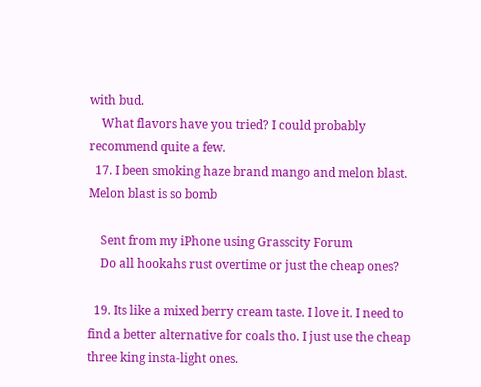with bud.
    What flavors have you tried? I could probably recommend quite a few.
  17. I been smoking haze brand mango and melon blast. Melon blast is so bomb

    Sent from my iPhone using Grasscity Forum
    Do all hookahs rust overtime or just the cheap ones?

  19. Its like a mixed berry cream taste. I love it. I need to find a better alternative for coals tho. I just use the cheap three king insta-light ones.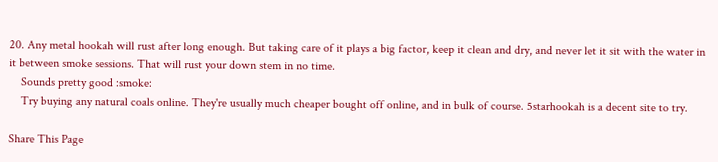20. Any metal hookah will rust after long enough. But taking care of it plays a big factor, keep it clean and dry, and never let it sit with the water in it between smoke sessions. That will rust your down stem in no time.
    Sounds pretty good :smoke:
    Try buying any natural coals online. They're usually much cheaper bought off online, and in bulk of course. 5starhookah is a decent site to try.

Share This Page